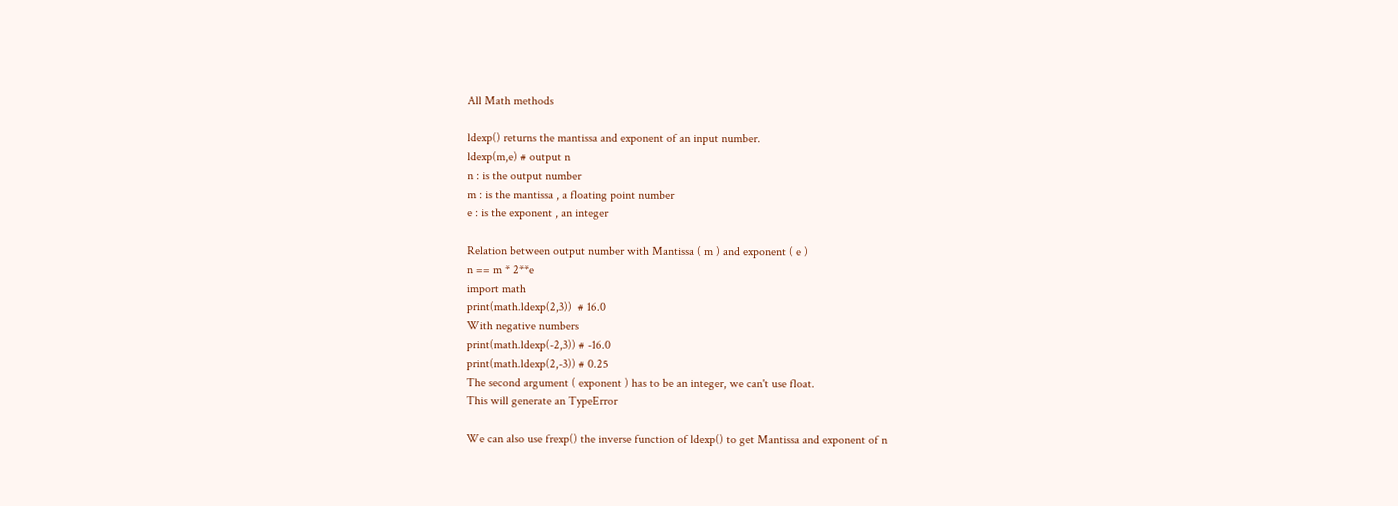All Math methods

ldexp() returns the mantissa and exponent of an input number.
ldexp(m,e) # output n
n : is the output number
m : is the mantissa , a floating point number
e : is the exponent , an integer

Relation between output number with Mantissa ( m ) and exponent ( e )
n == m * 2**e
import math
print(math.ldexp(2,3))  # 16.0
With negative numbers
print(math.ldexp(-2,3)) # -16.0
print(math.ldexp(2,-3)) # 0.25
The second argument ( exponent ) has to be an integer, we can't use float.
This will generate an TypeError

We can also use frexp() the inverse function of ldexp() to get Mantissa and exponent of n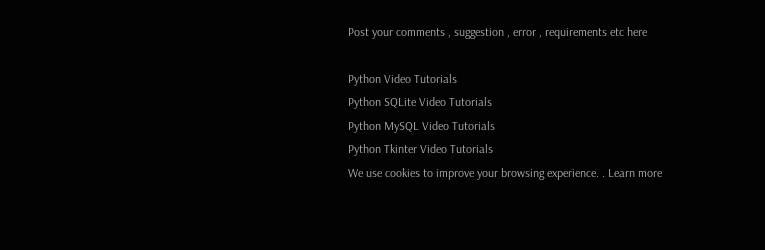Post your comments , suggestion , error , requirements etc here

Python Video Tutorials
Python SQLite Video Tutorials
Python MySQL Video Tutorials
Python Tkinter Video Tutorials
We use cookies to improve your browsing experience. . Learn more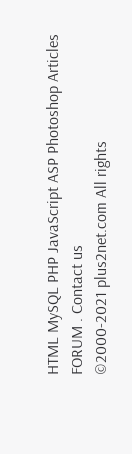HTML MySQL PHP JavaScript ASP Photoshop Articles FORUM . Contact us
©2000-2021 plus2net.com All rights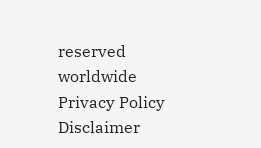reserved worldwide Privacy Policy Disclaimer